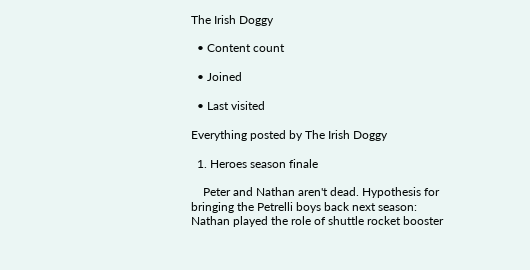The Irish Doggy

  • Content count

  • Joined

  • Last visited

Everything posted by The Irish Doggy

  1. Heroes season finale

    Peter and Nathan aren't dead. Hypothesis for bringing the Petrelli boys back next season: Nathan played the role of shuttle rocket booster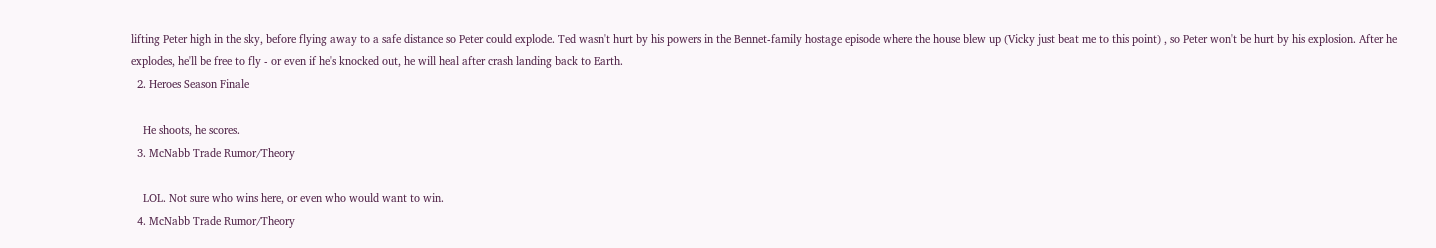lifting Peter high in the sky, before flying away to a safe distance so Peter could explode. Ted wasn't hurt by his powers in the Bennet-family hostage episode where the house blew up (Vicky just beat me to this point) , so Peter won't be hurt by his explosion. After he explodes, he'll be free to fly - or even if he's knocked out, he will heal after crash landing back to Earth.
  2. Heroes Season Finale

    He shoots, he scores.
  3. McNabb Trade Rumor/Theory

    LOL. Not sure who wins here, or even who would want to win.
  4. McNabb Trade Rumor/Theory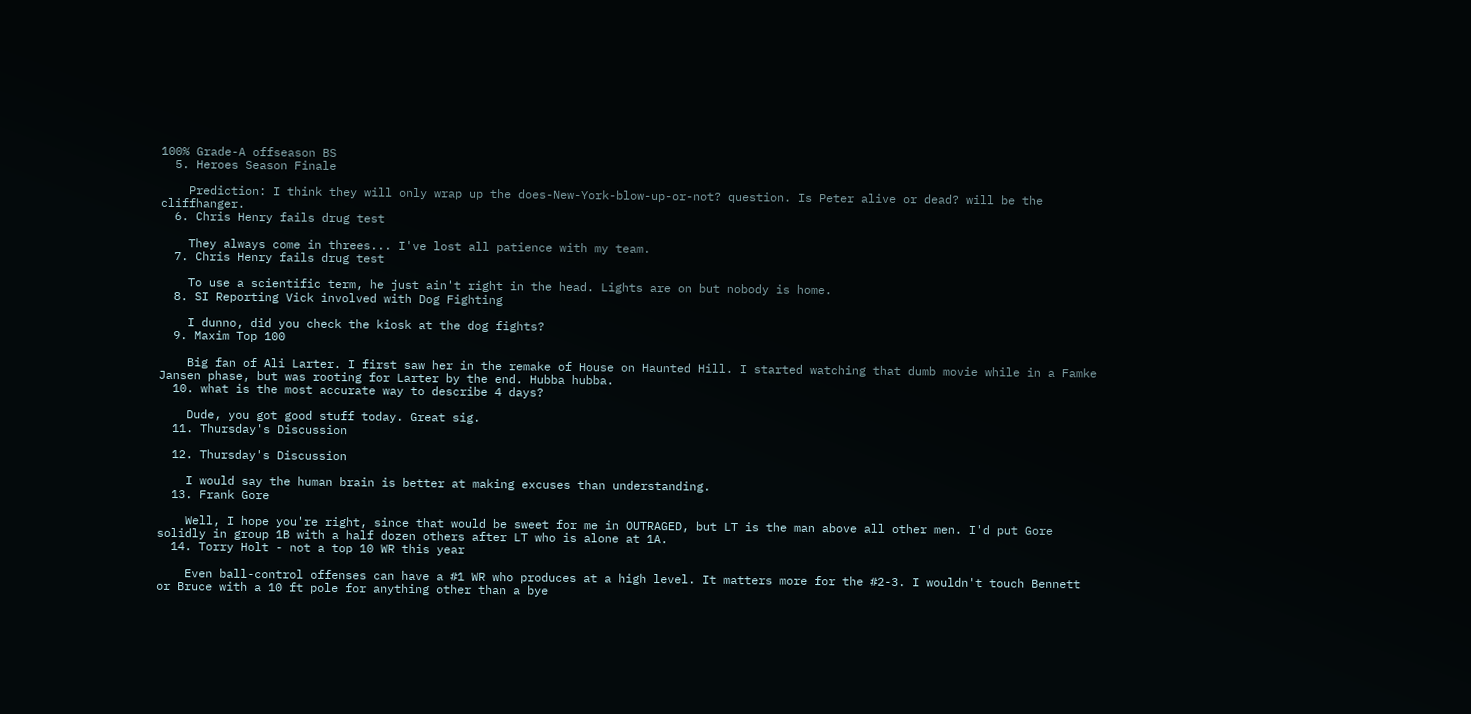100% Grade-A offseason BS
  5. Heroes Season Finale

    Prediction: I think they will only wrap up the does-New-York-blow-up-or-not? question. Is Peter alive or dead? will be the cliffhanger.
  6. Chris Henry fails drug test

    They always come in threes... I've lost all patience with my team.
  7. Chris Henry fails drug test

    To use a scientific term, he just ain't right in the head. Lights are on but nobody is home.
  8. SI Reporting Vick involved with Dog Fighting

    I dunno, did you check the kiosk at the dog fights?
  9. Maxim Top 100

    Big fan of Ali Larter. I first saw her in the remake of House on Haunted Hill. I started watching that dumb movie while in a Famke Jansen phase, but was rooting for Larter by the end. Hubba hubba.
  10. what is the most accurate way to describe 4 days?

    Dude, you got good stuff today. Great sig.
  11. Thursday's Discussion

  12. Thursday's Discussion

    I would say the human brain is better at making excuses than understanding.
  13. Frank Gore

    Well, I hope you're right, since that would be sweet for me in OUTRAGED, but LT is the man above all other men. I'd put Gore solidly in group 1B with a half dozen others after LT who is alone at 1A.
  14. Torry Holt - not a top 10 WR this year

    Even ball-control offenses can have a #1 WR who produces at a high level. It matters more for the #2-3. I wouldn't touch Bennett or Bruce with a 10 ft pole for anything other than a bye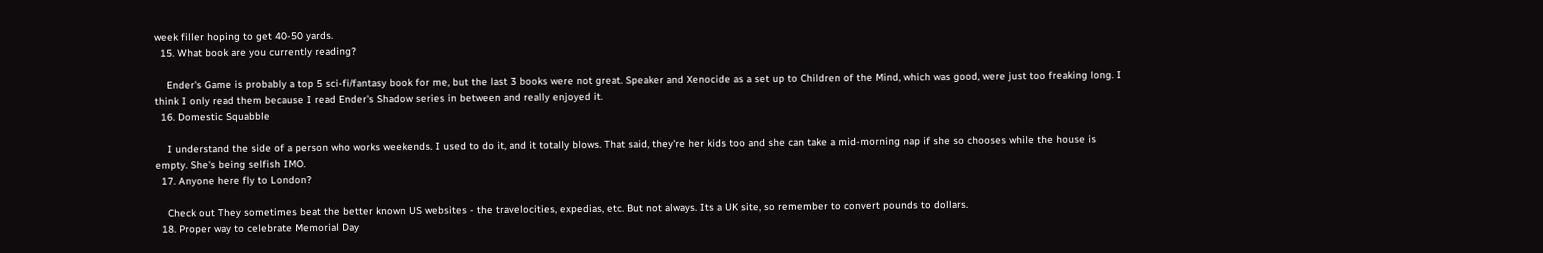week filler hoping to get 40-50 yards.
  15. What book are you currently reading?

    Ender's Game is probably a top 5 sci-fi/fantasy book for me, but the last 3 books were not great. Speaker and Xenocide as a set up to Children of the Mind, which was good, were just too freaking long. I think I only read them because I read Ender's Shadow series in between and really enjoyed it.
  16. Domestic Squabble

    I understand the side of a person who works weekends. I used to do it, and it totally blows. That said, they're her kids too and she can take a mid-morning nap if she so chooses while the house is empty. She's being selfish IMO.
  17. Anyone here fly to London?

    Check out They sometimes beat the better known US websites - the travelocities, expedias, etc. But not always. Its a UK site, so remember to convert pounds to dollars.
  18. Proper way to celebrate Memorial Day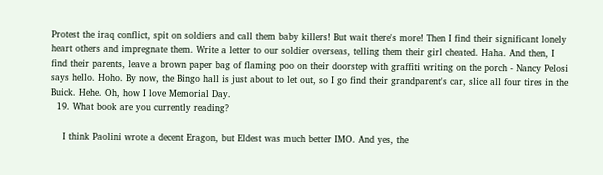Protest the iraq conflict, spit on soldiers and call them baby killers! But wait there's more! Then I find their significant lonely heart others and impregnate them. Write a letter to our soldier overseas, telling them their girl cheated. Haha. And then, I find their parents, leave a brown paper bag of flaming poo on their doorstep with graffiti writing on the porch - Nancy Pelosi says hello. Hoho. By now, the Bingo hall is just about to let out, so I go find their grandparent's car, slice all four tires in the Buick. Hehe. Oh, how I love Memorial Day.
  19. What book are you currently reading?

    I think Paolini wrote a decent Eragon, but Eldest was much better IMO. And yes, the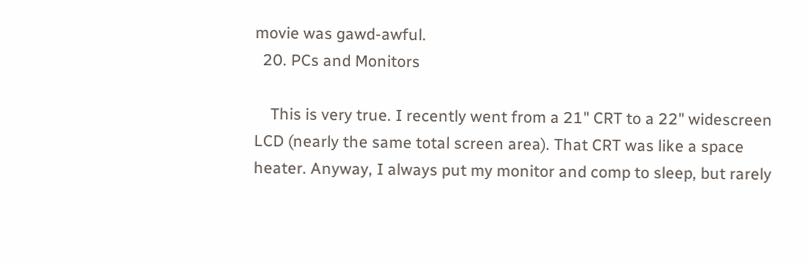movie was gawd-awful.
  20. PCs and Monitors

    This is very true. I recently went from a 21" CRT to a 22" widescreen LCD (nearly the same total screen area). That CRT was like a space heater. Anyway, I always put my monitor and comp to sleep, but rarely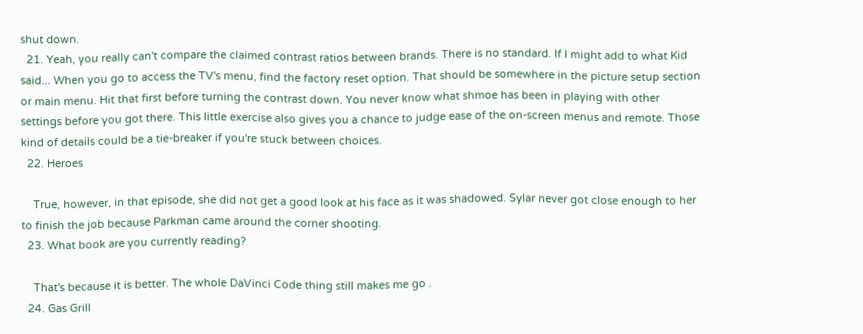shut down.
  21. Yeah, you really can't compare the claimed contrast ratios between brands. There is no standard. If I might add to what Kid said... When you go to access the TV's menu, find the factory reset option. That should be somewhere in the picture setup section or main menu. Hit that first before turning the contrast down. You never know what shmoe has been in playing with other settings before you got there. This little exercise also gives you a chance to judge ease of the on-screen menus and remote. Those kind of details could be a tie-breaker if you're stuck between choices.
  22. Heroes

    True, however, in that episode, she did not get a good look at his face as it was shadowed. Sylar never got close enough to her to finish the job because Parkman came around the corner shooting.
  23. What book are you currently reading?

    That's because it is better. The whole DaVinci Code thing still makes me go .
  24. Gas Grill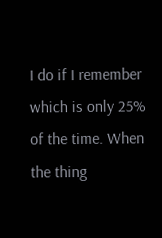I do if I remember which is only 25% of the time. When the thing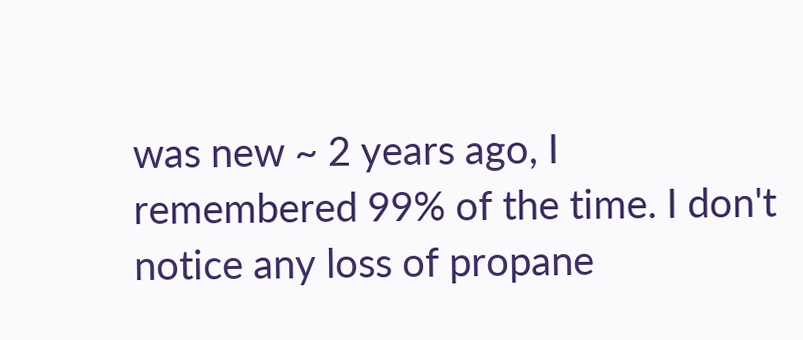was new ~ 2 years ago, I remembered 99% of the time. I don't notice any loss of propane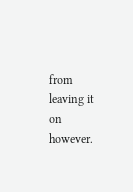from leaving it on however.